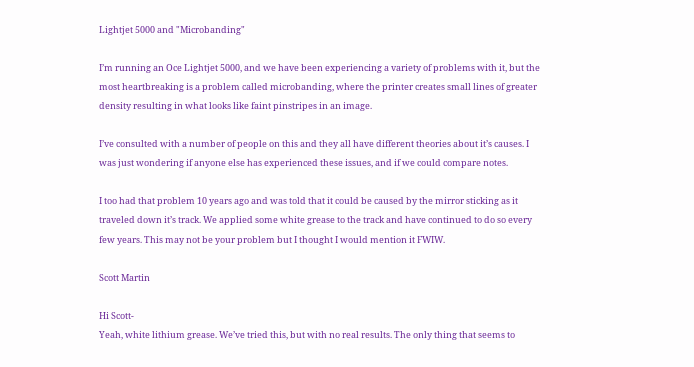Lightjet 5000 and "Microbanding"

I’m running an Oce Lightjet 5000, and we have been experiencing a variety of problems with it, but the most heartbreaking is a problem called microbanding, where the printer creates small lines of greater density resulting in what looks like faint pinstripes in an image.

I’ve consulted with a number of people on this and they all have different theories about it’s causes. I was just wondering if anyone else has experienced these issues, and if we could compare notes.

I too had that problem 10 years ago and was told that it could be caused by the mirror sticking as it traveled down it’s track. We applied some white grease to the track and have continued to do so every few years. This may not be your problem but I thought I would mention it FWIW.

Scott Martin

Hi Scott-
Yeah, white lithium grease. We’ve tried this, but with no real results. The only thing that seems to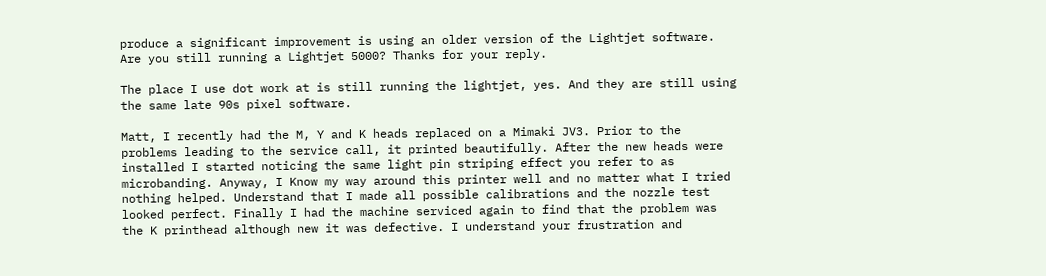produce a significant improvement is using an older version of the Lightjet software. Are you still running a Lightjet 5000? Thanks for your reply.

The place I use dot work at is still running the lightjet, yes. And they are still using the same late 90s pixel software.

Matt, I recently had the M, Y and K heads replaced on a Mimaki JV3. Prior to the problems leading to the service call, it printed beautifully. After the new heads were installed I started noticing the same light pin striping effect you refer to as microbanding. Anyway, I Know my way around this printer well and no matter what I tried nothing helped. Understand that I made all possible calibrations and the nozzle test looked perfect. Finally I had the machine serviced again to find that the problem was the K printhead although new it was defective. I understand your frustration and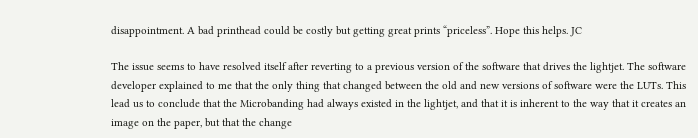disappointment. A bad printhead could be costly but getting great prints “priceless”. Hope this helps. JC

The issue seems to have resolved itself after reverting to a previous version of the software that drives the lightjet. The software developer explained to me that the only thing that changed between the old and new versions of software were the LUTs. This lead us to conclude that the Microbanding had always existed in the lightjet, and that it is inherent to the way that it creates an image on the paper, but that the change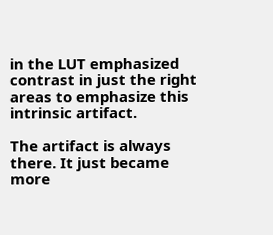in the LUT emphasized contrast in just the right areas to emphasize this intrinsic artifact.

The artifact is always there. It just became more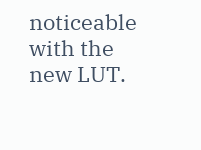noticeable with the new LUT.